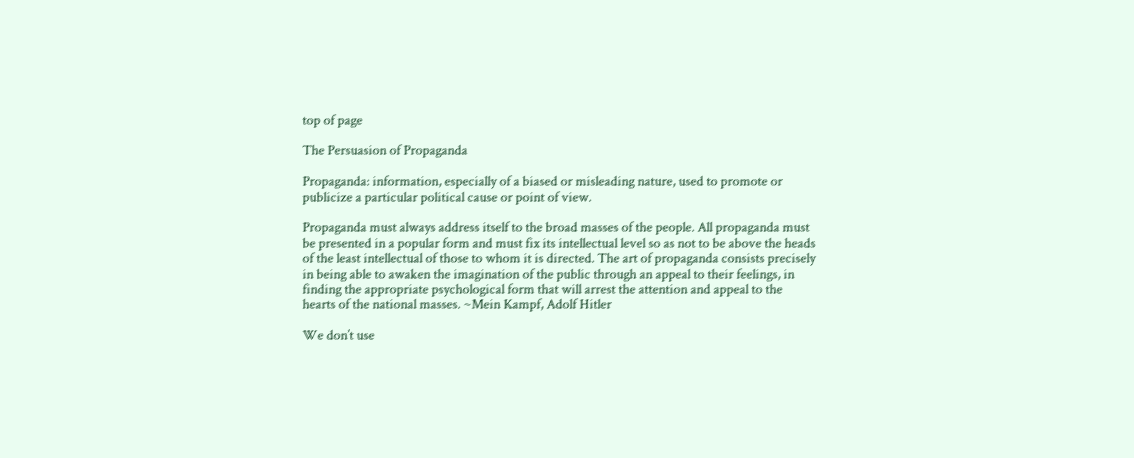top of page

The Persuasion of Propaganda

Propaganda: information, especially of a biased or misleading nature, used to promote or publicize a particular political cause or point of view.

Propaganda must always address itself to the broad masses of the people. All propaganda must be presented in a popular form and must fix its intellectual level so as not to be above the heads of the least intellectual of those to whom it is directed. The art of propaganda consists precisely in being able to awaken the imagination of the public through an appeal to their feelings, in finding the appropriate psychological form that will arrest the attention and appeal to the hearts of the national masses. ~Mein Kampf, Adolf Hitler

We don’t use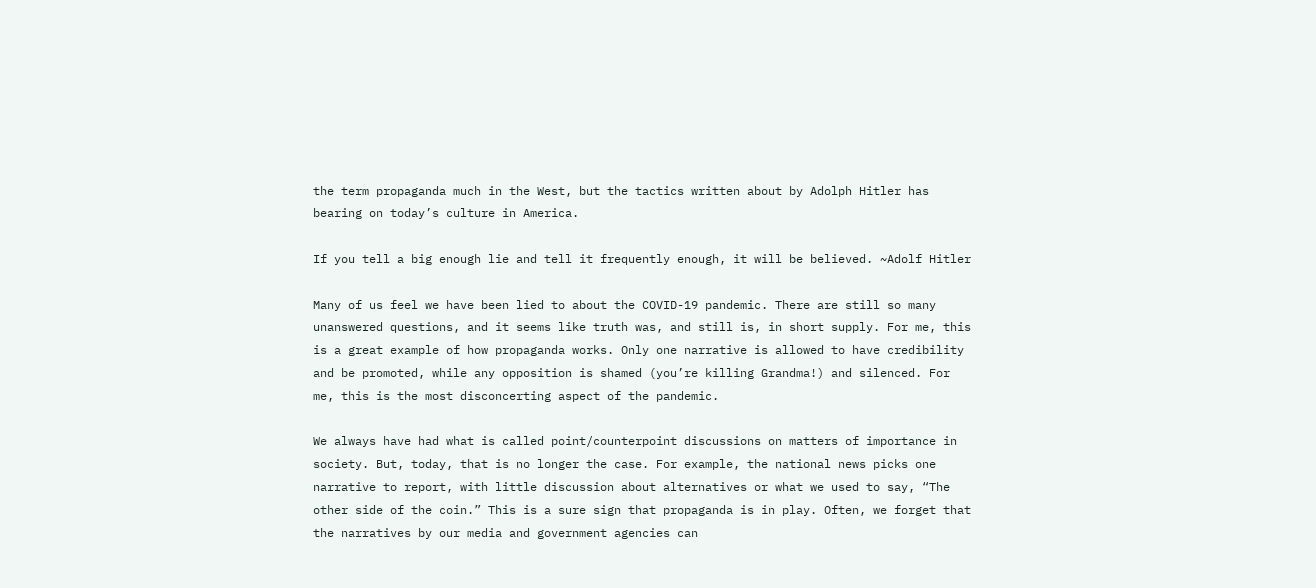the term propaganda much in the West, but the tactics written about by Adolph Hitler has bearing on today’s culture in America.

If you tell a big enough lie and tell it frequently enough, it will be believed. ~Adolf Hitler

Many of us feel we have been lied to about the COVID-19 pandemic. There are still so many unanswered questions, and it seems like truth was, and still is, in short supply. For me, this is a great example of how propaganda works. Only one narrative is allowed to have credibility and be promoted, while any opposition is shamed (you’re killing Grandma!) and silenced. For me, this is the most disconcerting aspect of the pandemic.

We always have had what is called point/counterpoint discussions on matters of importance in society. But, today, that is no longer the case. For example, the national news picks one narrative to report, with little discussion about alternatives or what we used to say, “The other side of the coin.” This is a sure sign that propaganda is in play. Often, we forget that the narratives by our media and government agencies can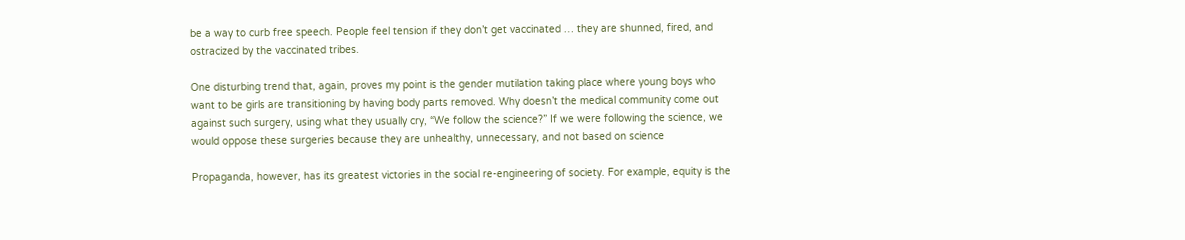be a way to curb free speech. People feel tension if they don’t get vaccinated … they are shunned, fired, and ostracized by the vaccinated tribes.

One disturbing trend that, again, proves my point is the gender mutilation taking place where young boys who want to be girls are transitioning by having body parts removed. Why doesn’t the medical community come out against such surgery, using what they usually cry, “We follow the science?” If we were following the science, we would oppose these surgeries because they are unhealthy, unnecessary, and not based on science

Propaganda, however, has its greatest victories in the social re-engineering of society. For example, equity is the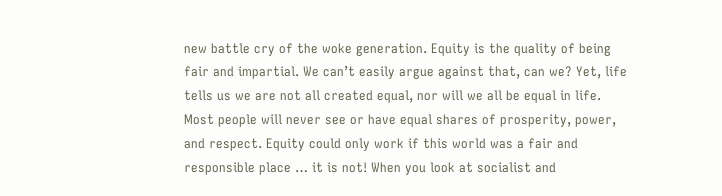new battle cry of the woke generation. Equity is the quality of being fair and impartial. We can’t easily argue against that, can we? Yet, life tells us we are not all created equal, nor will we all be equal in life. Most people will never see or have equal shares of prosperity, power, and respect. Equity could only work if this world was a fair and responsible place … it is not! When you look at socialist and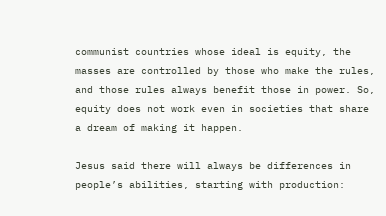communist countries whose ideal is equity, the masses are controlled by those who make the rules, and those rules always benefit those in power. So, equity does not work even in societies that share a dream of making it happen.

Jesus said there will always be differences in people’s abilities, starting with production: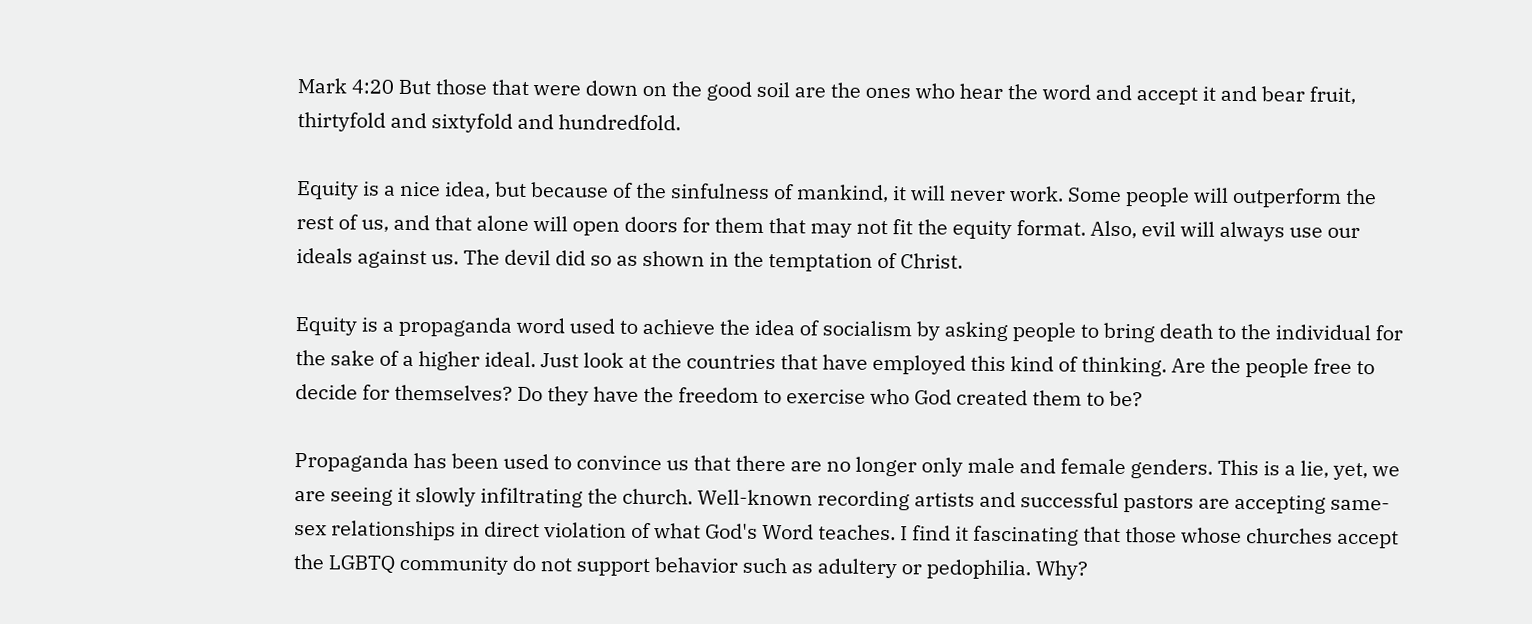Mark 4:20 But those that were down on the good soil are the ones who hear the word and accept it and bear fruit, thirtyfold and sixtyfold and hundredfold.

Equity is a nice idea, but because of the sinfulness of mankind, it will never work. Some people will outperform the rest of us, and that alone will open doors for them that may not fit the equity format. Also, evil will always use our ideals against us. The devil did so as shown in the temptation of Christ.

Equity is a propaganda word used to achieve the idea of socialism by asking people to bring death to the individual for the sake of a higher ideal. Just look at the countries that have employed this kind of thinking. Are the people free to decide for themselves? Do they have the freedom to exercise who God created them to be?

Propaganda has been used to convince us that there are no longer only male and female genders. This is a lie, yet, we are seeing it slowly infiltrating the church. Well-known recording artists and successful pastors are accepting same-sex relationships in direct violation of what God's Word teaches. I find it fascinating that those whose churches accept the LGBTQ community do not support behavior such as adultery or pedophilia. Why?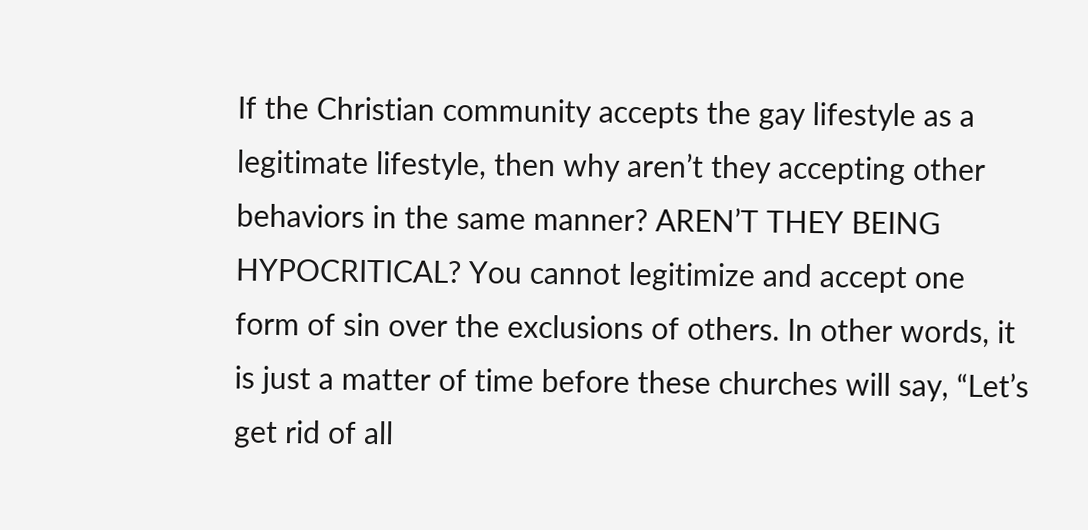If the Christian community accepts the gay lifestyle as a legitimate lifestyle, then why aren’t they accepting other behaviors in the same manner? AREN’T THEY BEING HYPOCRITICAL? You cannot legitimize and accept one form of sin over the exclusions of others. In other words, it is just a matter of time before these churches will say, “Let’s get rid of all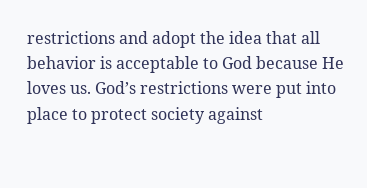restrictions and adopt the idea that all behavior is acceptable to God because He loves us. God’s restrictions were put into place to protect society against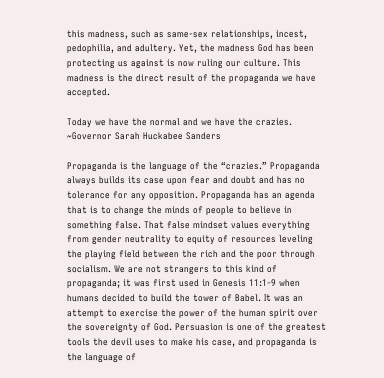this madness, such as same-sex relationships, incest, pedophilia, and adultery. Yet, the madness God has been protecting us against is now ruling our culture. This madness is the direct result of the propaganda we have accepted.

Today we have the normal and we have the crazies. ~Governor Sarah Huckabee Sanders

Propaganda is the language of the “crazies.” Propaganda always builds its case upon fear and doubt and has no tolerance for any opposition. Propaganda has an agenda that is to change the minds of people to believe in something false. That false mindset values everything from gender neutrality to equity of resources leveling the playing field between the rich and the poor through socialism. We are not strangers to this kind of propaganda; it was first used in Genesis 11:1-9 when humans decided to build the tower of Babel. It was an attempt to exercise the power of the human spirit over the sovereignty of God. Persuasion is one of the greatest tools the devil uses to make his case, and propaganda is the language of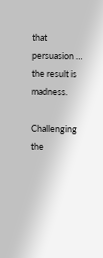that persuasion … the result is madness.

Challenging the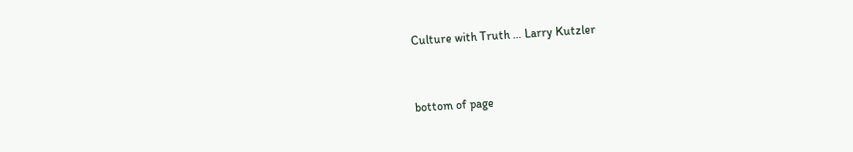Culture with Truth … Larry Kutzler


bottom of page